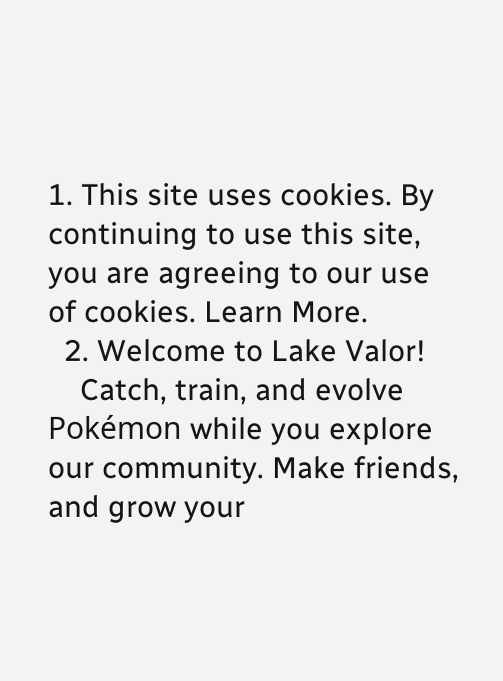1. This site uses cookies. By continuing to use this site, you are agreeing to our use of cookies. Learn More.
  2. Welcome to Lake Valor!
    Catch, train, and evolve Pokémon while you explore our community. Make friends, and grow your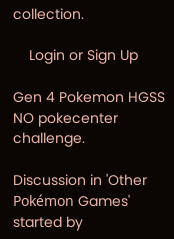collection.

    Login or Sign Up

Gen 4 Pokemon HGSS NO pokecenter challenge.

Discussion in 'Other Pokémon Games' started by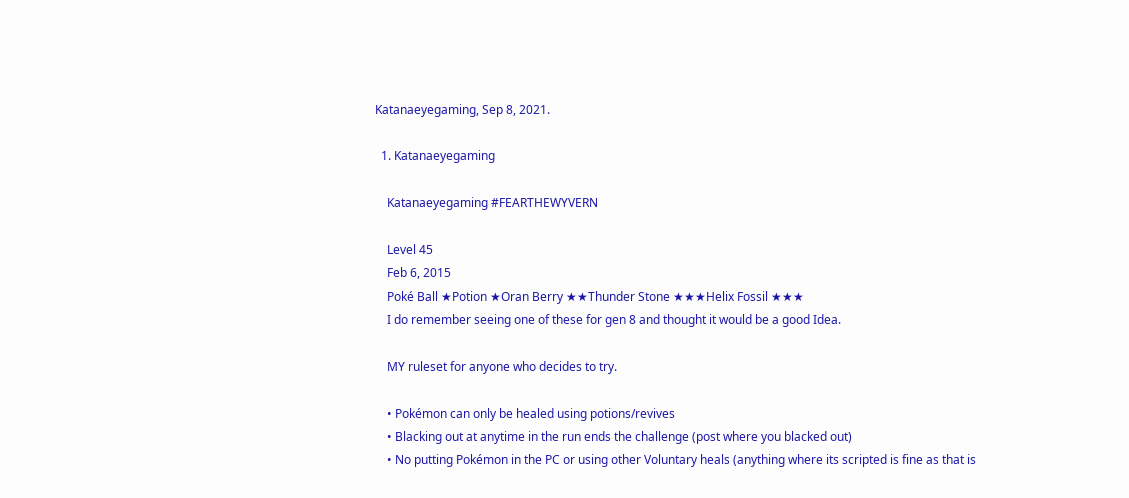Katanaeyegaming, Sep 8, 2021.

  1. Katanaeyegaming

    Katanaeyegaming #FEARTHEWYVERN

    Level 45
    Feb 6, 2015
    Poké Ball ★Potion ★Oran Berry ★★Thunder Stone ★★★Helix Fossil ★★★
    I do remember seeing one of these for gen 8 and thought it would be a good Idea.

    MY ruleset for anyone who decides to try.

    • Pokémon can only be healed using potions/revives
    • Blacking out at anytime in the run ends the challenge (post where you blacked out)
    • No putting Pokémon in the PC or using other Voluntary heals (anything where its scripted is fine as that is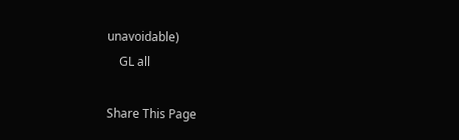unavoidable)
    GL all

Share This Page